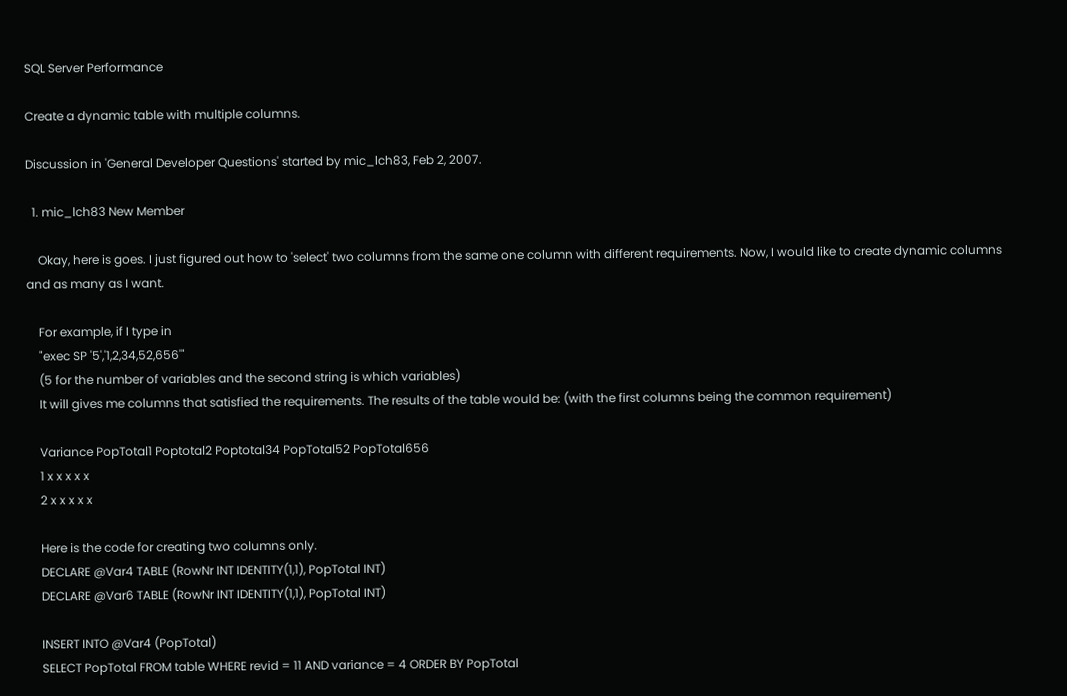SQL Server Performance

Create a dynamic table with multiple columns.

Discussion in 'General Developer Questions' started by mic_lch83, Feb 2, 2007.

  1. mic_lch83 New Member

    Okay, here is goes. I just figured out how to 'select' two columns from the same one column with different requirements. Now, I would like to create dynamic columns and as many as I want.

    For example, if I type in
    "exec SP '5','1,2,34,52,656'"
    (5 for the number of variables and the second string is which variables)
    It will gives me columns that satisfied the requirements. The results of the table would be: (with the first columns being the common requirement)

    Variance PopTotal1 Poptotal2 Poptotal34 PopTotal52 PopTotal656
    1 x x x x x
    2 x x x x x

    Here is the code for creating two columns only.
    DECLARE @Var4 TABLE (RowNr INT IDENTITY(1,1), PopTotal INT)
    DECLARE @Var6 TABLE (RowNr INT IDENTITY(1,1), PopTotal INT)

    INSERT INTO @Var4 (PopTotal)
    SELECT PopTotal FROM table WHERE revid = 11 AND variance = 4 ORDER BY PopTotal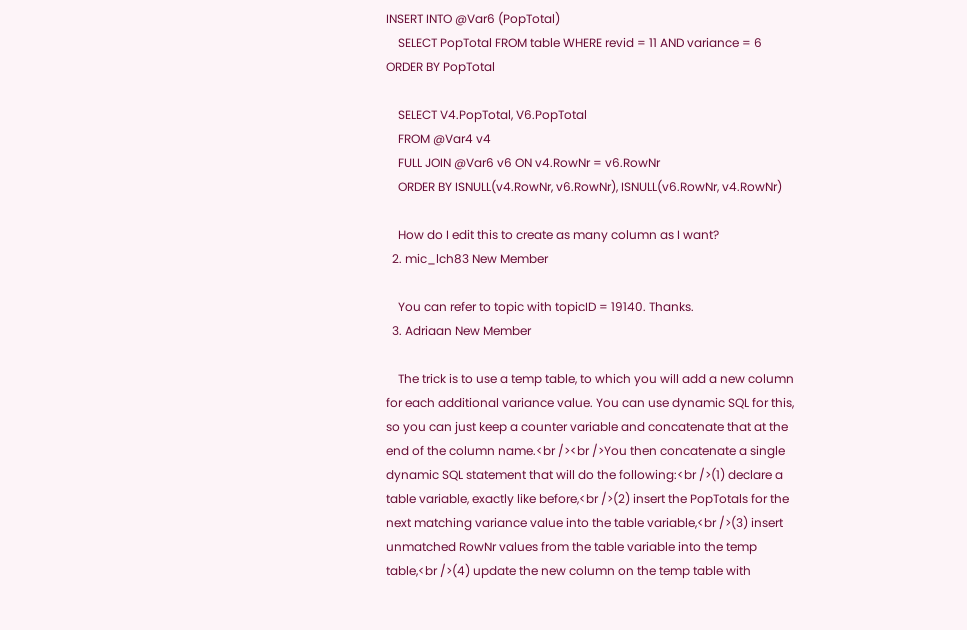INSERT INTO @Var6 (PopTotal)
    SELECT PopTotal FROM table WHERE revid = 11 AND variance = 6 ORDER BY PopTotal

    SELECT V4.PopTotal, V6.PopTotal
    FROM @Var4 v4
    FULL JOIN @Var6 v6 ON v4.RowNr = v6.RowNr
    ORDER BY ISNULL(v4.RowNr, v6.RowNr), ISNULL(v6.RowNr, v4.RowNr)

    How do I edit this to create as many column as I want?
  2. mic_lch83 New Member

    You can refer to topic with topicID = 19140. Thanks.
  3. Adriaan New Member

    The trick is to use a temp table, to which you will add a new column for each additional variance value. You can use dynamic SQL for this, so you can just keep a counter variable and concatenate that at the end of the column name.<br /><br />You then concatenate a single dynamic SQL statement that will do the following:<br />(1) declare a table variable, exactly like before,<br />(2) insert the PopTotals for the next matching variance value into the table variable,<br />(3) insert unmatched RowNr values from the table variable into the temp table,<br />(4) update the new column on the temp table with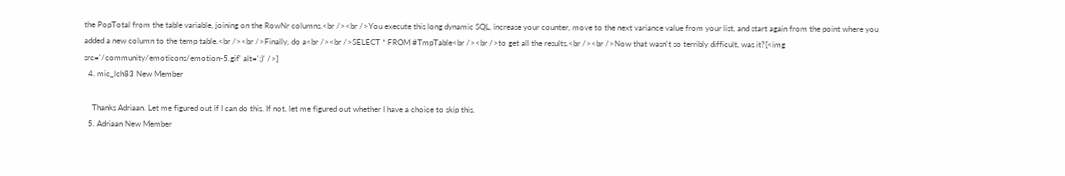the PopTotal from the table variable, joining on the RowNr columns.<br /><br />You execute this long dynamic SQL, increase your counter, move to the next variance value from your list, and start again from the point where you added a new column to the temp table.<br /><br />Finally, do a<br /><br />SELECT * FROM #TmpTable<br /><br />to get all the results.<br /><br />Now that wasn't so terribly difficult, was it?[<img src='/community/emoticons/emotion-5.gif' alt=';)' />]
  4. mic_lch83 New Member

    Thanks Adriaan. Let me figured out if I can do this. If not, let me figured out whether I have a choice to skip this.
  5. Adriaan New Member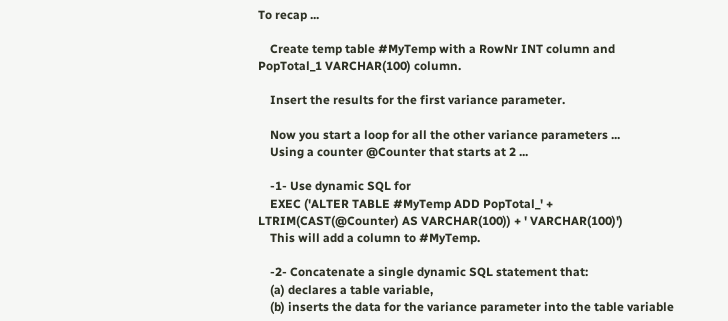To recap ...

    Create temp table #MyTemp with a RowNr INT column and PopTotal_1 VARCHAR(100) column.

    Insert the results for the first variance parameter.

    Now you start a loop for all the other variance parameters ...
    Using a counter @Counter that starts at 2 ...

    -1- Use dynamic SQL for
    EXEC ('ALTER TABLE #MyTemp ADD PopTotal_' + LTRIM(CAST(@Counter) AS VARCHAR(100)) + ' VARCHAR(100)')
    This will add a column to #MyTemp.

    -2- Concatenate a single dynamic SQL statement that:
    (a) declares a table variable,
    (b) inserts the data for the variance parameter into the table variable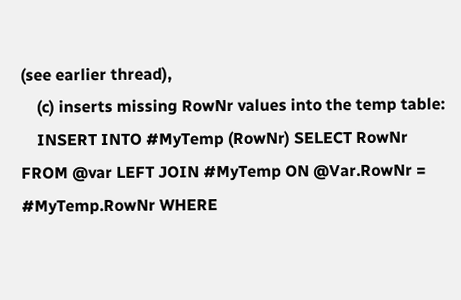(see earlier thread),
    (c) inserts missing RowNr values into the temp table:
    INSERT INTO #MyTemp (RowNr) SELECT RowNr FROM @var LEFT JOIN #MyTemp ON @Var.RowNr = #MyTemp.RowNr WHERE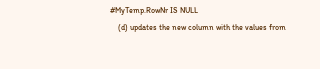#MyTemp.RowNr IS NULL
    (d) updates the new column with the values from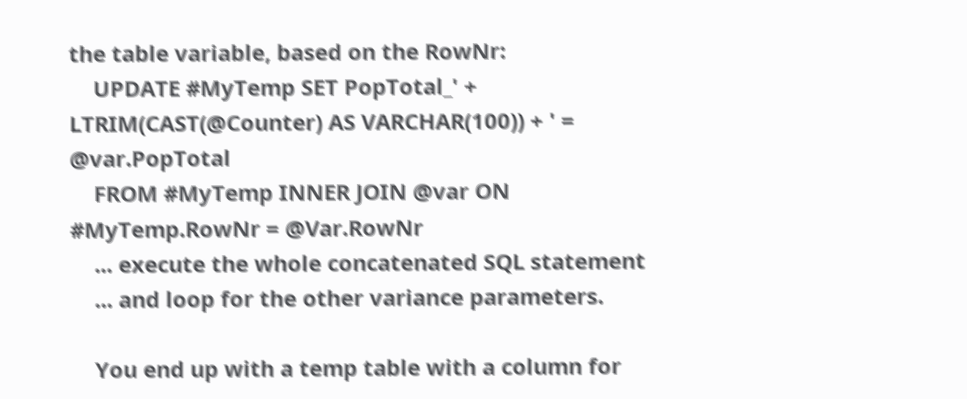the table variable, based on the RowNr:
    UPDATE #MyTemp SET PopTotal_' + LTRIM(CAST(@Counter) AS VARCHAR(100)) + ' = @var.PopTotal
    FROM #MyTemp INNER JOIN @var ON #MyTemp.RowNr = @Var.RowNr
    ... execute the whole concatenated SQL statement
    ... and loop for the other variance parameters.

    You end up with a temp table with a column for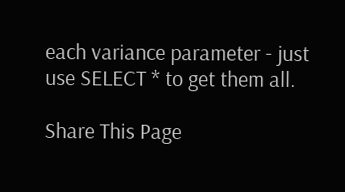each variance parameter - just use SELECT * to get them all.

Share This Page